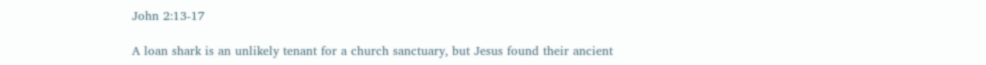John 2:13-17

A loan shark is an unlikely tenant for a church sanctuary, but Jesus found their ancient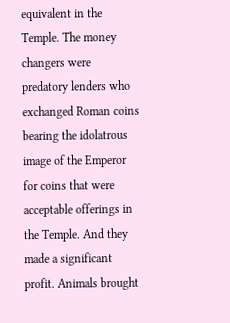equivalent in the Temple. The money changers were predatory lenders who exchanged Roman coins bearing the idolatrous image of the Emperor for coins that were acceptable offerings in the Temple. And they made a significant profit. Animals brought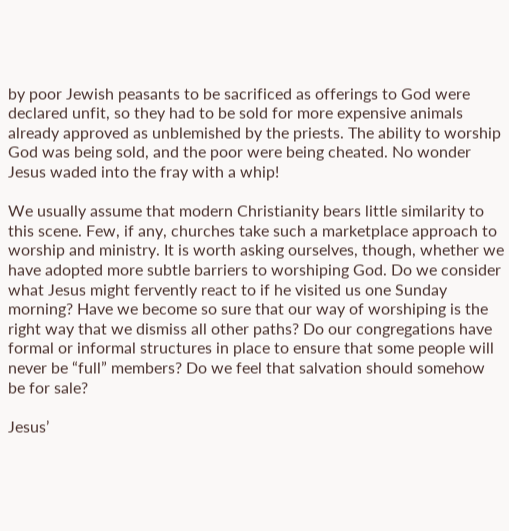by poor Jewish peasants to be sacrificed as offerings to God were declared unfit, so they had to be sold for more expensive animals already approved as unblemished by the priests. The ability to worship God was being sold, and the poor were being cheated. No wonder Jesus waded into the fray with a whip!

We usually assume that modern Christianity bears little similarity to this scene. Few, if any, churches take such a marketplace approach to worship and ministry. It is worth asking ourselves, though, whether we have adopted more subtle barriers to worshiping God. Do we consider what Jesus might fervently react to if he visited us one Sunday morning? Have we become so sure that our way of worshiping is the right way that we dismiss all other paths? Do our congregations have formal or informal structures in place to ensure that some people will never be “full” members? Do we feel that salvation should somehow be for sale?

Jesus’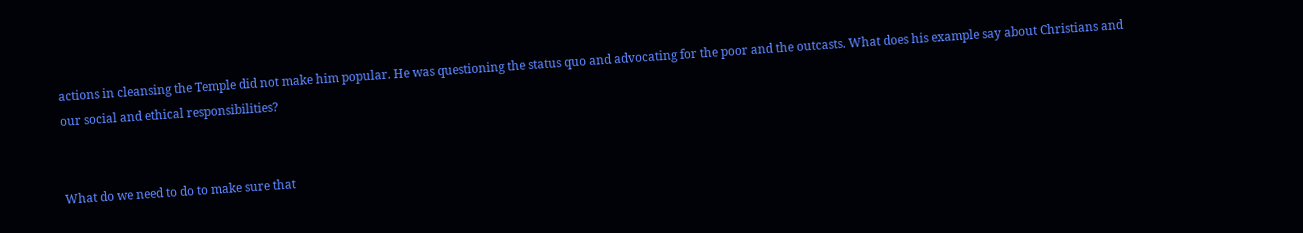actions in cleansing the Temple did not make him popular. He was questioning the status quo and advocating for the poor and the outcasts. What does his example say about Christians and our social and ethical responsibilities?


What do we need to do to make sure that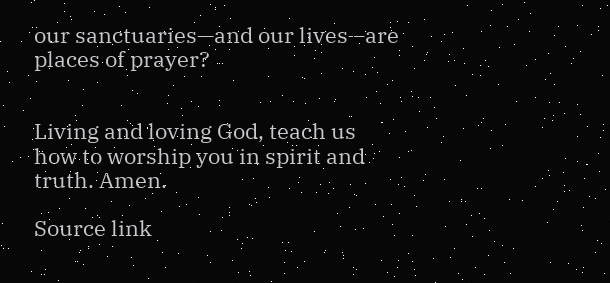our sanctuaries—and our lives—are places of prayer?


Living and loving God, teach us how to worship you in spirit and truth. Amen.

Source link